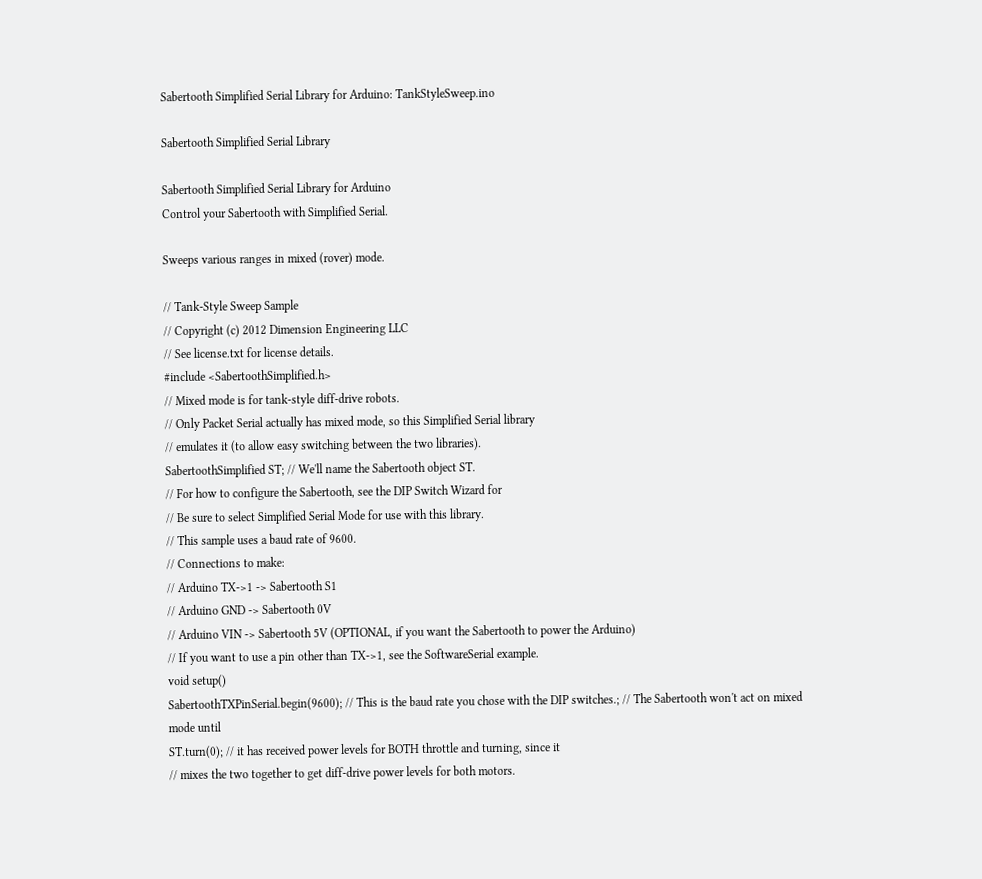Sabertooth Simplified Serial Library for Arduino: TankStyleSweep.ino

Sabertooth Simplified Serial Library

Sabertooth Simplified Serial Library for Arduino
Control your Sabertooth with Simplified Serial.

Sweeps various ranges in mixed (rover) mode.

// Tank-Style Sweep Sample
// Copyright (c) 2012 Dimension Engineering LLC
// See license.txt for license details.
#include <SabertoothSimplified.h>
// Mixed mode is for tank-style diff-drive robots.
// Only Packet Serial actually has mixed mode, so this Simplified Serial library
// emulates it (to allow easy switching between the two libraries).
SabertoothSimplified ST; // We'll name the Sabertooth object ST.
// For how to configure the Sabertooth, see the DIP Switch Wizard for
// Be sure to select Simplified Serial Mode for use with this library.
// This sample uses a baud rate of 9600.
// Connections to make:
// Arduino TX->1 -> Sabertooth S1
// Arduino GND -> Sabertooth 0V
// Arduino VIN -> Sabertooth 5V (OPTIONAL, if you want the Sabertooth to power the Arduino)
// If you want to use a pin other than TX->1, see the SoftwareSerial example.
void setup()
SabertoothTXPinSerial.begin(9600); // This is the baud rate you chose with the DIP switches.; // The Sabertooth won't act on mixed mode until
ST.turn(0); // it has received power levels for BOTH throttle and turning, since it
// mixes the two together to get diff-drive power levels for both motors.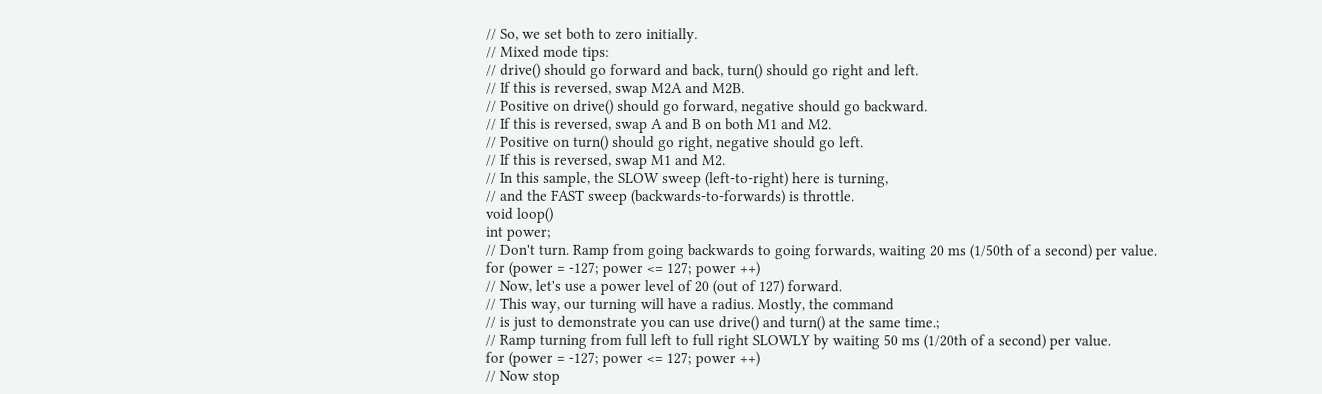// So, we set both to zero initially.
// Mixed mode tips:
// drive() should go forward and back, turn() should go right and left.
// If this is reversed, swap M2A and M2B.
// Positive on drive() should go forward, negative should go backward.
// If this is reversed, swap A and B on both M1 and M2.
// Positive on turn() should go right, negative should go left.
// If this is reversed, swap M1 and M2.
// In this sample, the SLOW sweep (left-to-right) here is turning,
// and the FAST sweep (backwards-to-forwards) is throttle.
void loop()
int power;
// Don't turn. Ramp from going backwards to going forwards, waiting 20 ms (1/50th of a second) per value.
for (power = -127; power <= 127; power ++)
// Now, let's use a power level of 20 (out of 127) forward.
// This way, our turning will have a radius. Mostly, the command
// is just to demonstrate you can use drive() and turn() at the same time.;
// Ramp turning from full left to full right SLOWLY by waiting 50 ms (1/20th of a second) per value.
for (power = -127; power <= 127; power ++)
// Now stop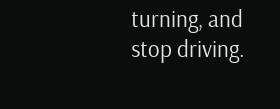turning, and stop driving.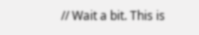// Wait a bit. This is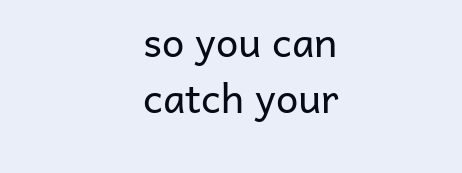so you can catch your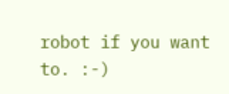robot if you want to. :-)